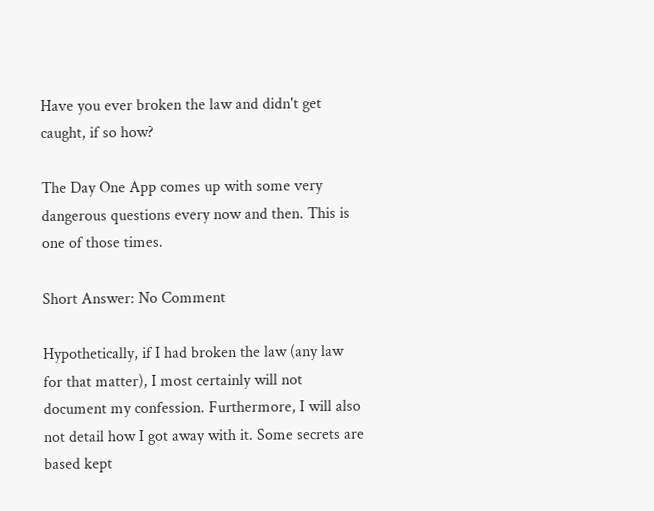Have you ever broken the law and didn't get caught, if so how?

The Day One App comes up with some very dangerous questions every now and then. This is one of those times.

Short Answer: No Comment

Hypothetically, if I had broken the law (any law for that matter), I most certainly will not document my confession. Furthermore, I will also not detail how I got away with it. Some secrets are based kept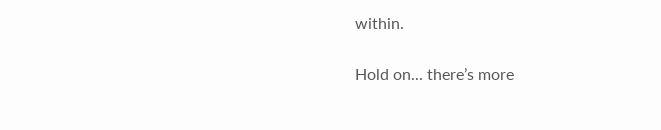within.

Hold on... there’s more